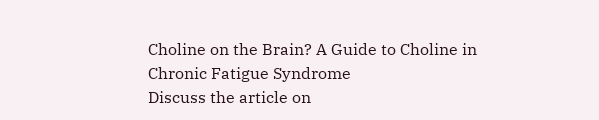Choline on the Brain? A Guide to Choline in Chronic Fatigue Syndrome
Discuss the article on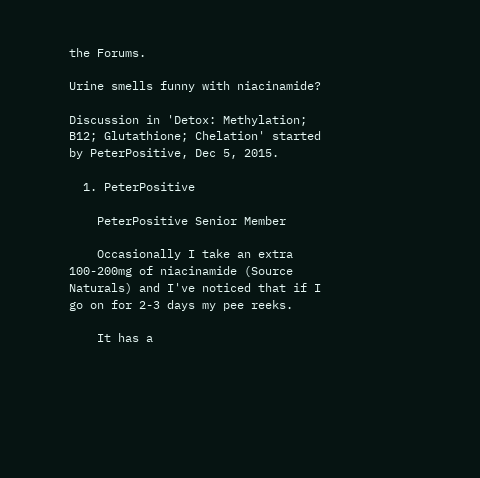the Forums.

Urine smells funny with niacinamide?

Discussion in 'Detox: Methylation; B12; Glutathione; Chelation' started by PeterPositive, Dec 5, 2015.

  1. PeterPositive

    PeterPositive Senior Member

    Occasionally I take an extra 100-200mg of niacinamide (Source Naturals) and I've noticed that if I go on for 2-3 days my pee reeks.

    It has a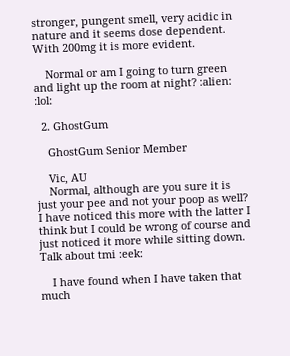stronger, pungent smell, very acidic in nature and it seems dose dependent. With 200mg it is more evident.

    Normal or am I going to turn green and light up the room at night? :alien: :lol:

  2. GhostGum

    GhostGum Senior Member

    Vic, AU
    Normal, although are you sure it is just your pee and not your poop as well? I have noticed this more with the latter I think but I could be wrong of course and just noticed it more while sitting down. Talk about tmi :eek:

    I have found when I have taken that much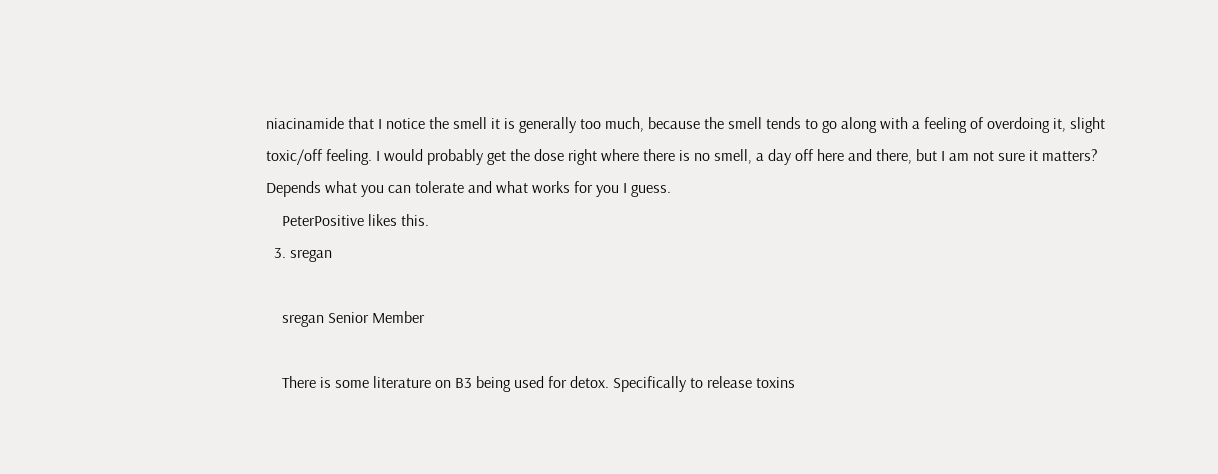niacinamide that I notice the smell it is generally too much, because the smell tends to go along with a feeling of overdoing it, slight toxic/off feeling. I would probably get the dose right where there is no smell, a day off here and there, but I am not sure it matters? Depends what you can tolerate and what works for you I guess.
    PeterPositive likes this.
  3. sregan

    sregan Senior Member

    There is some literature on B3 being used for detox. Specifically to release toxins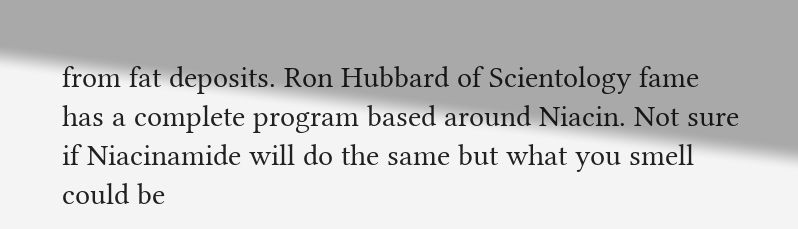from fat deposits. Ron Hubbard of Scientology fame has a complete program based around Niacin. Not sure if Niacinamide will do the same but what you smell could be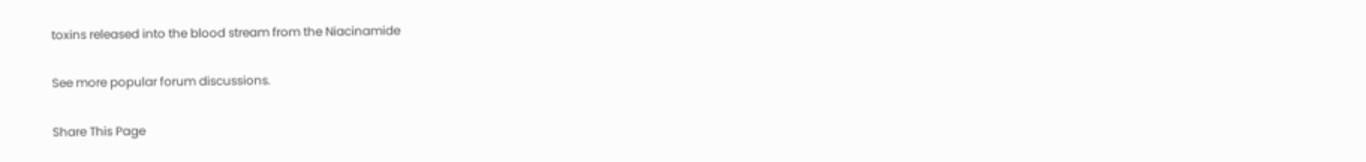toxins released into the blood stream from the Niacinamide

See more popular forum discussions.

Share This Page